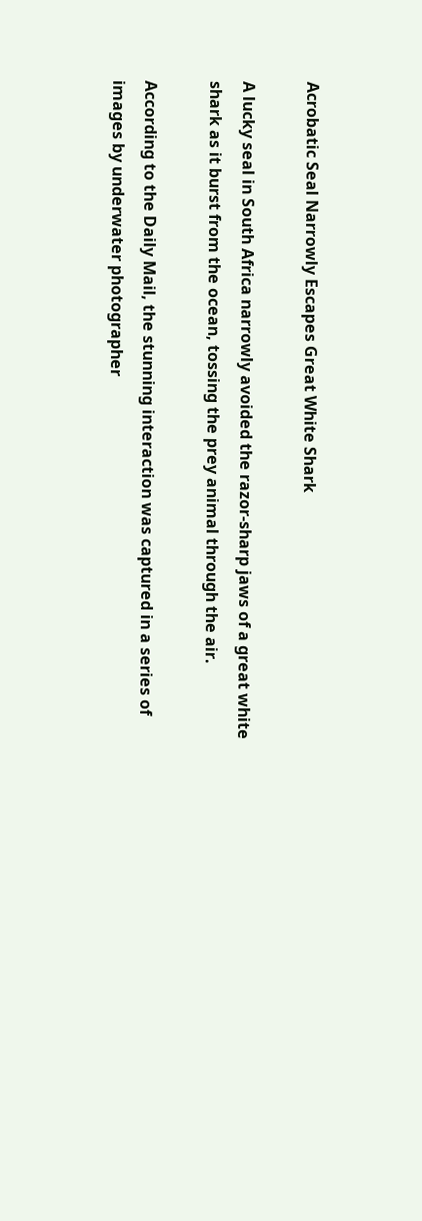Acrobatic Seal Narrowly Escapes Great White Shark

A lucky seal in South Africa narrowly avoided the razor-sharp jaws of a great white shark as it burst from the ocean, tossing the prey animal through the air.

According to the Daily Mail, the stunning interaction was captured in a series of images by underwater photographer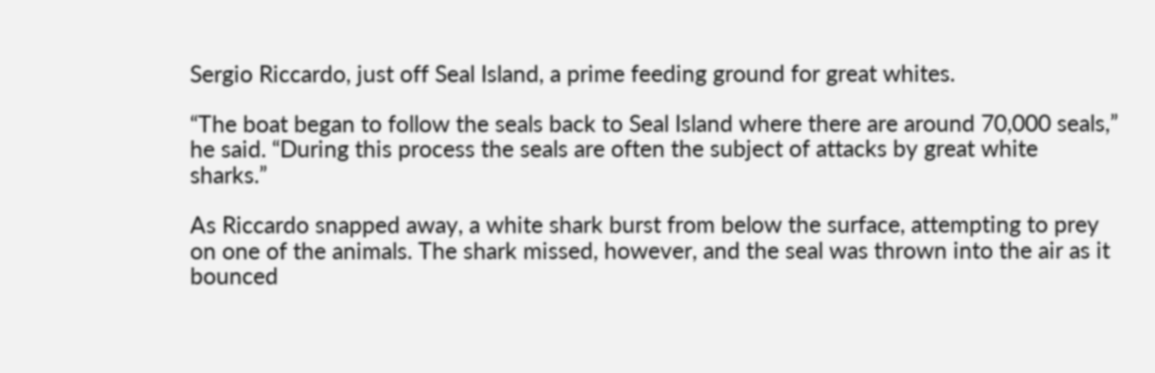Sergio Riccardo, just off Seal Island, a prime feeding ground for great whites.

“The boat began to follow the seals back to Seal Island where there are around 70,000 seals,” he said. “During this process the seals are often the subject of attacks by great white sharks.”

As Riccardo snapped away, a white shark burst from below the surface, attempting to prey on one of the animals. The shark missed, however, and the seal was thrown into the air as it bounced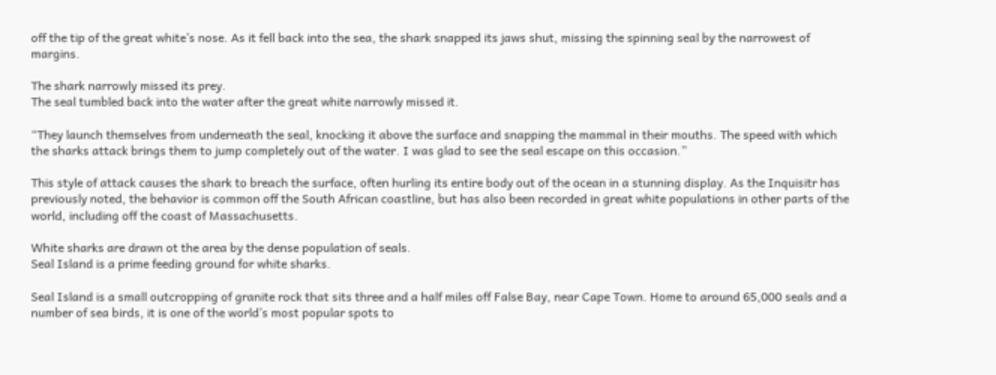off the tip of the great white’s nose. As it fell back into the sea, the shark snapped its jaws shut, missing the spinning seal by the narrowest of margins.

The shark narrowly missed its prey.
The seal tumbled back into the water after the great white narrowly missed it.

“They launch themselves from underneath the seal, knocking it above the surface and snapping the mammal in their mouths. The speed with which the sharks attack brings them to jump completely out of the water. I was glad to see the seal escape on this occasion.”

This style of attack causes the shark to breach the surface, often hurling its entire body out of the ocean in a stunning display. As the Inquisitr has previously noted, the behavior is common off the South African coastline, but has also been recorded in great white populations in other parts of the world, including off the coast of Massachusetts.

White sharks are drawn ot the area by the dense population of seals.
Seal Island is a prime feeding ground for white sharks.

Seal Island is a small outcropping of granite rock that sits three and a half miles off False Bay, near Cape Town. Home to around 65,000 seals and a number of sea birds, it is one of the world’s most popular spots to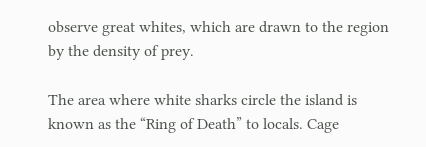observe great whites, which are drawn to the region by the density of prey.

The area where white sharks circle the island is known as the “Ring of Death” to locals. Cage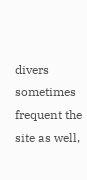divers sometimes frequent the site as well,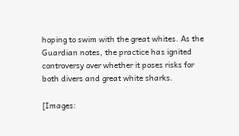hoping to swim with the great whites. As the Guardian notes, the practice has ignited controversy over whether it poses risks for both divers and great white sharks.

[Images: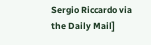Sergio Riccardo via the Daily Mail]